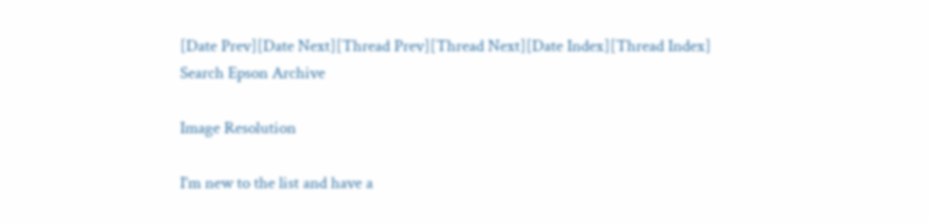[Date Prev][Date Next][Thread Prev][Thread Next][Date Index][Thread Index]
Search Epson Archive

Image Resolution

I'm new to the list and have a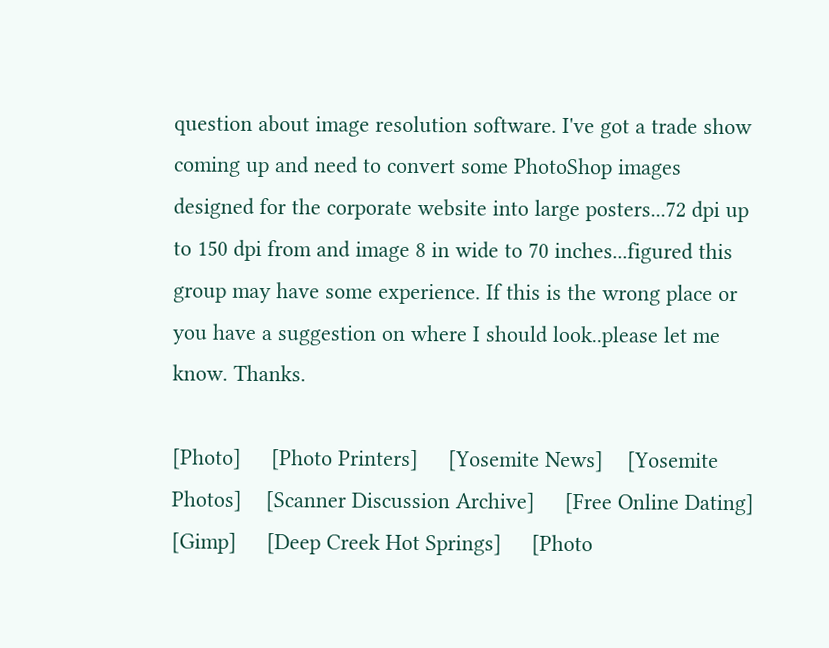question about image resolution software. I've got a trade show coming up and need to convert some PhotoShop images designed for the corporate website into large posters...72 dpi up to 150 dpi from and image 8 in wide to 70 inches...figured this group may have some experience. If this is the wrong place or you have a suggestion on where I should look..please let me know. Thanks.

[Photo]     [Photo Printers]     [Yosemite News]    [Yosemite Photos]    [Scanner Discussion Archive]     [Free Online Dating]     [Gimp]     [Deep Creek Hot Springs]     [Photo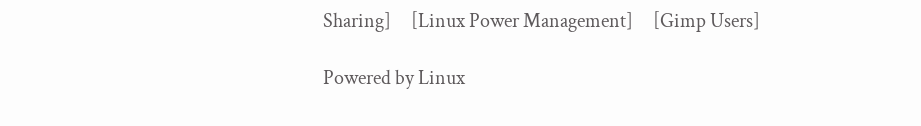Sharing]     [Linux Power Management]     [Gimp Users]

Powered by Linux